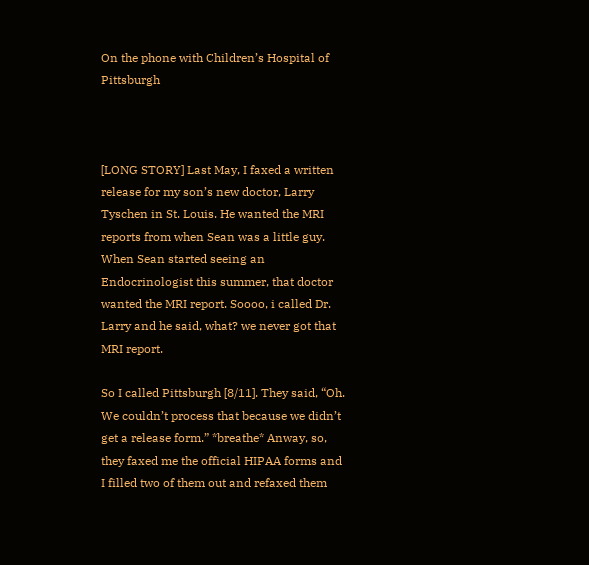On the phone with Children’s Hospital of Pittsburgh



[LONG STORY] Last May, I faxed a written release for my son’s new doctor, Larry Tyschen in St. Louis. He wanted the MRI reports from when Sean was a little guy. When Sean started seeing an Endocrinologist this summer, that doctor wanted the MRI report. Soooo, i called Dr. Larry and he said, what? we never got that MRI report.

So I called Pittsburgh [8/11]. They said, “Oh. We couldn’t process that because we didn’t get a release form.” *breathe* Anway, so, they faxed me the official HIPAA forms and I filled two of them out and refaxed them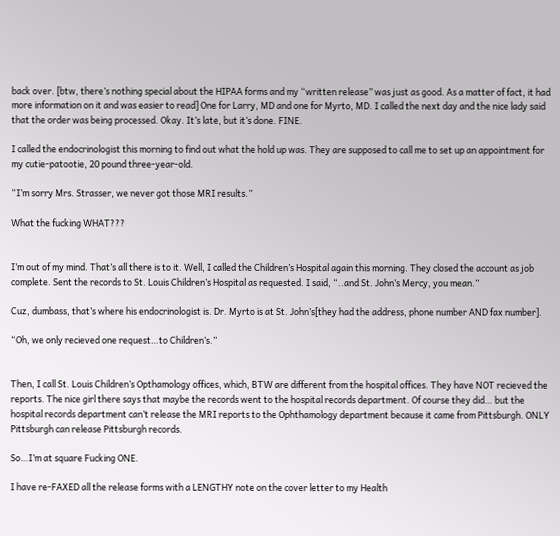back over. [btw, there’s nothing special about the HIPAA forms and my “written release” was just as good. As a matter of fact, it had more information on it and was easier to read] One for Larry, MD and one for Myrto, MD. I called the next day and the nice lady said that the order was being processed. Okay. It’s late, but it’s done. FINE.

I called the endocrinologist this morning to find out what the hold up was. They are supposed to call me to set up an appointment for my cutie-patootie, 20 pound three-year-old.

“I’m sorry Mrs. Strasser, we never got those MRI results.”

What the fucking WHAT???


I’m out of my mind. That’s all there is to it. Well, I called the Children’s Hospital again this morning. They closed the account as job complete. Sent the records to St. Louis Children’s Hospital as requested. I said, “..and St. John’s Mercy, you mean.”

Cuz, dumbass, that’s where his endocrinologist is. Dr. Myrto is at St. John’s[they had the address, phone number AND fax number].

“Oh, we only recieved one request…to Children’s.”


Then, I call St. Louis Children’s Opthamology offices, which, BTW are different from the hospital offices. They have NOT recieved the reports. The nice girl there says that maybe the records went to the hospital records department. Of course they did… but the  hospital records department can’t release the MRI reports to the Ophthamology department because it came from Pittsburgh. ONLY Pittsburgh can release Pittsburgh records.

So…I’m at square Fucking ONE.

I have re-FAXED all the release forms with a LENGTHY note on the cover letter to my Health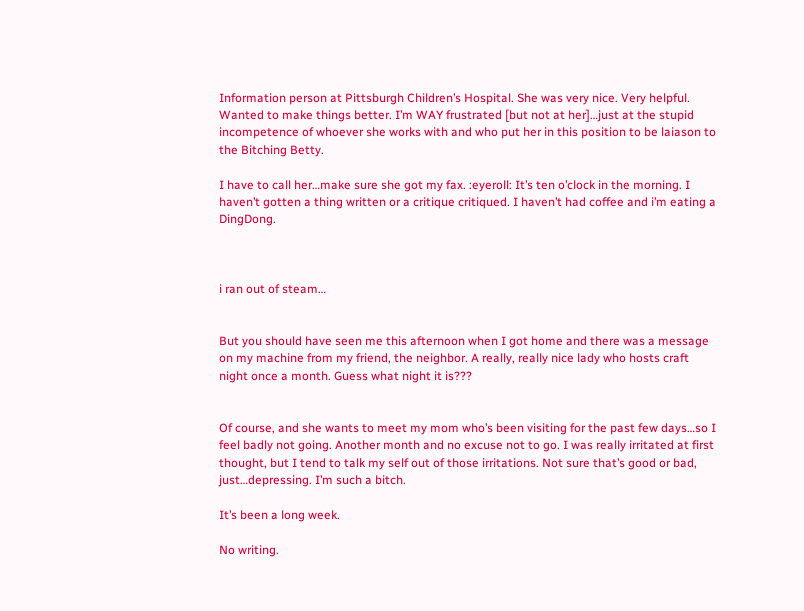Information person at Pittsburgh Children’s Hospital. She was very nice. Very helpful. Wanted to make things better. I’m WAY frustrated [but not at her]…just at the stupid incompetence of whoever she works with and who put her in this position to be laiason to the Bitching Betty.

I have to call her…make sure she got my fax. :eyeroll: It’s ten o’clock in the morning. I haven’t gotten a thing written or a critique critiqued. I haven’t had coffee and i’m eating a DingDong.



i ran out of steam…


But you should have seen me this afternoon when I got home and there was a message on my machine from my friend, the neighbor. A really, really nice lady who hosts craft night once a month. Guess what night it is???


Of course, and she wants to meet my mom who’s been visiting for the past few days…so I feel badly not going. Another month and no excuse not to go. I was really irritated at first thought, but I tend to talk my self out of those irritations. Not sure that’s good or bad, just…depressing. I’m such a bitch.

It’s been a long week.

No writing.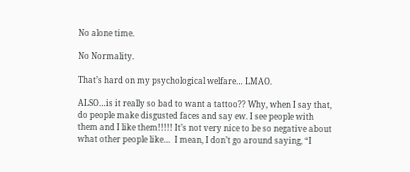No alone time.

No Normality.

That’s hard on my psychological welfare… LMAO.

ALSO…is it really so bad to want a tattoo?? Why, when I say that, do people make disgusted faces and say ew. I see people with them and I like them!!!!! It’s not very nice to be so negative about what other people like…  I mean, I don’t go around saying, “I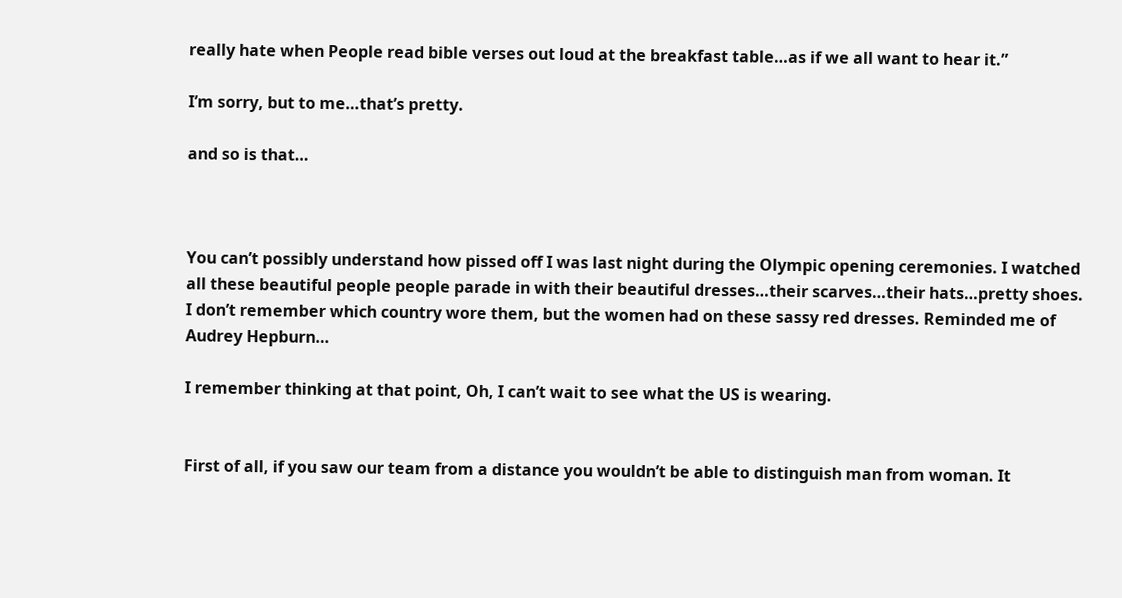really hate when People read bible verses out loud at the breakfast table…as if we all want to hear it.”

I’m sorry, but to me…that’s pretty.

and so is that…



You can’t possibly understand how pissed off I was last night during the Olympic opening ceremonies. I watched all these beautiful people people parade in with their beautiful dresses…their scarves…their hats…pretty shoes. I don’t remember which country wore them, but the women had on these sassy red dresses. Reminded me of Audrey Hepburn…

I remember thinking at that point, Oh, I can’t wait to see what the US is wearing.


First of all, if you saw our team from a distance you wouldn’t be able to distinguish man from woman. It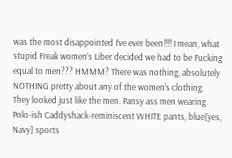was the most disappointed I’ve ever been!!!! I mean, what stupid Freak women’s Liber decided we had to be Fucking equal to men??? HMMM? There was nothing, absolutely NOTHING pretty about any of the women’s clothing. They looked just like the men. Pansy ass men wearing Polo-ish Caddyshack-reminiscent WHITE pants, blue[yes, Navy] sports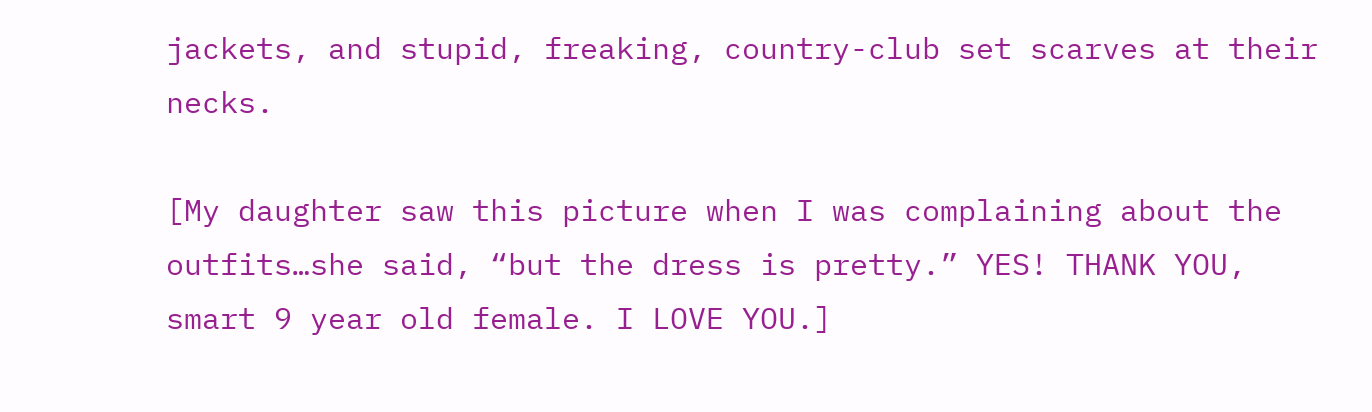jackets, and stupid, freaking, country-club set scarves at their necks.

[My daughter saw this picture when I was complaining about the outfits…she said, “but the dress is pretty.” YES! THANK YOU, smart 9 year old female. I LOVE YOU.]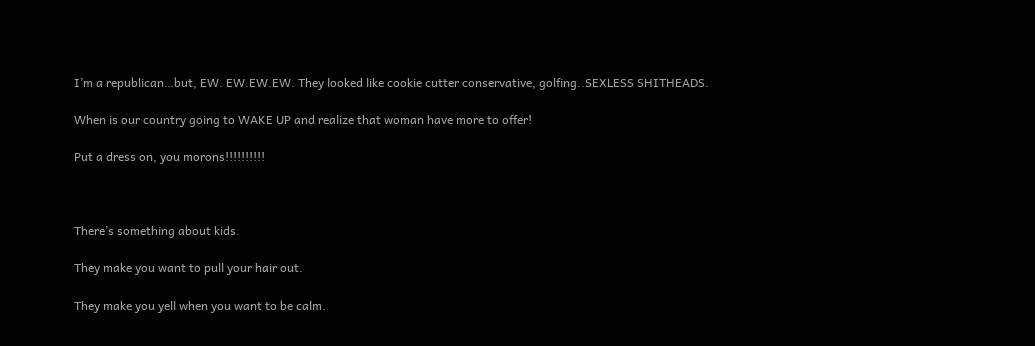I’m a republican…but, EW. EW.EW.EW. They looked like cookie cutter conservative, golfing..SEXLESS SHITHEADS.

When is our country going to WAKE UP and realize that woman have more to offer!

Put a dress on, you morons!!!!!!!!!!



There’s something about kids.

They make you want to pull your hair out.

They make you yell when you want to be calm.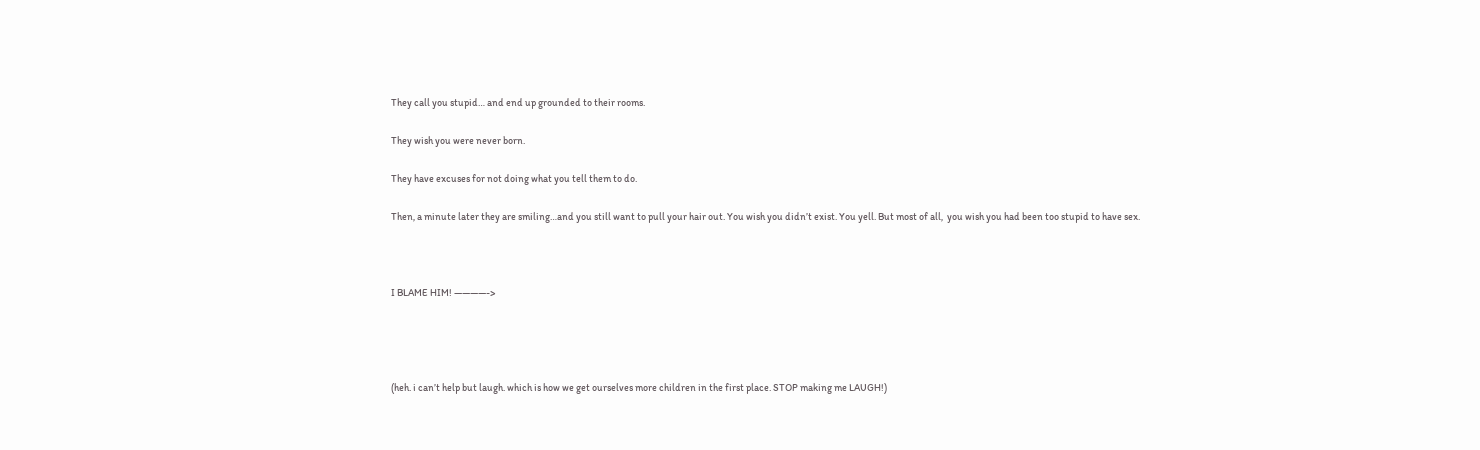They call you stupid… and end up grounded to their rooms.

They wish you were never born.

They have excuses for not doing what you tell them to do.

Then, a minute later they are smiling…and you still want to pull your hair out. You wish you didn’t exist. You yell. But most of all,  you wish you had been too stupid to have sex.



I BLAME HIM! ————->




(heh. i can’t help but laugh. which is how we get ourselves more children in the first place. STOP making me LAUGH!)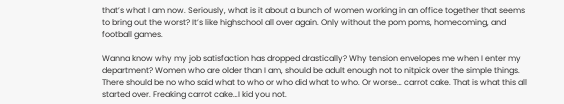that’s what I am now. Seriously, what is it about a bunch of women working in an office together that seems to bring out the worst? It’s like highschool all over again. Only without the pom poms, homecoming, and football games.

Wanna know why my job satisfaction has dropped drastically? Why tension envelopes me when I enter my department? Women who are older than I am, should be adult enough not to nitpick over the simple things. There should be no who said what to who or who did what to who. Or worse… carrot cake. That is what this all started over. Freaking carrot cake…I kid you not.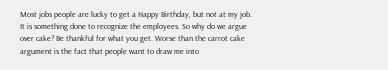Most jobs people are lucky to get a Happy Birthday, but not at my job. It is something done to recognize the employees. So why do we argue over cake? Be thankful for what you get. Worse than the carrot cake argument is the fact that people want to draw me into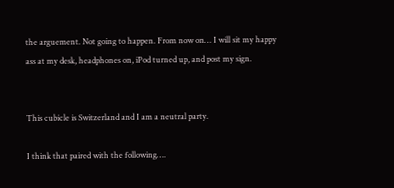the arguement. Not going to happen. From now on… I will sit my happy ass at my desk, headphones on, iPod turned up, and post my sign.


This cubicle is Switzerland and I am a neutral party.

I think that paired with the following….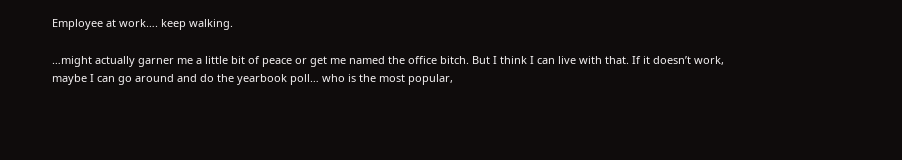Employee at work…. keep walking.

…might actually garner me a little bit of peace or get me named the office bitch. But I think I can live with that. If it doesn’t work, maybe I can go around and do the yearbook poll… who is the most popular,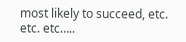most likely to succeed, etc. etc. etc…..